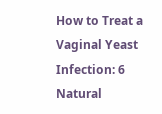How to Treat a Vaginal Yeast Infection: 6 Natural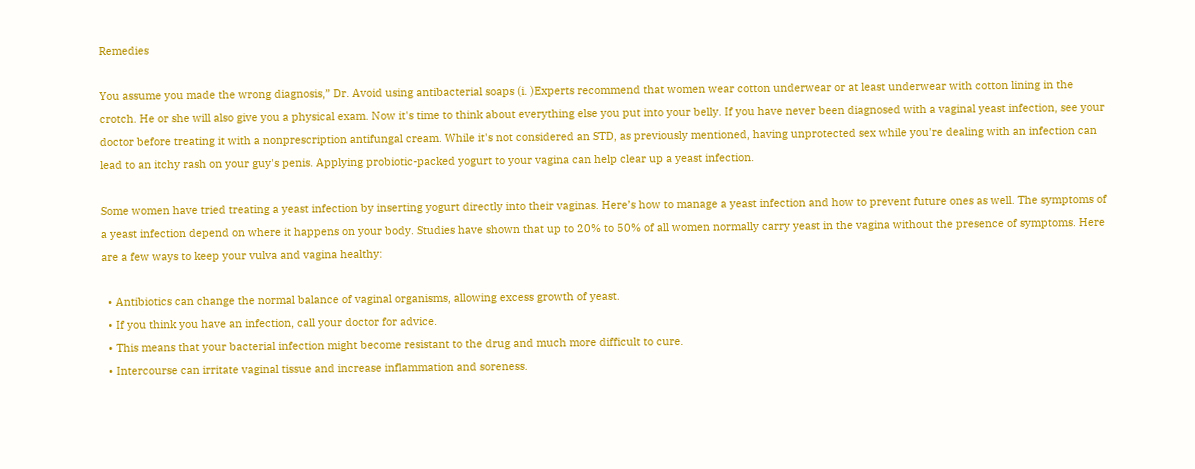Remedies

You assume you made the wrong diagnosis,” Dr. Avoid using antibacterial soaps (i. )Experts recommend that women wear cotton underwear or at least underwear with cotton lining in the crotch. He or she will also give you a physical exam. Now it's time to think about everything else you put into your belly. If you have never been diagnosed with a vaginal yeast infection, see your doctor before treating it with a nonprescription antifungal cream. While it's not considered an STD, as previously mentioned, having unprotected sex while you're dealing with an infection can lead to an itchy rash on your guy's penis. Applying probiotic-packed yogurt to your vagina can help clear up a yeast infection.

Some women have tried treating a yeast infection by inserting yogurt directly into their vaginas. Here’s how to manage a yeast infection and how to prevent future ones as well. The symptoms of a yeast infection depend on where it happens on your body. Studies have shown that up to 20% to 50% of all women normally carry yeast in the vagina without the presence of symptoms. Here are a few ways to keep your vulva and vagina healthy:

  • Antibiotics can change the normal balance of vaginal organisms, allowing excess growth of yeast.
  • If you think you have an infection, call your doctor for advice.
  • This means that your bacterial infection might become resistant to the drug and much more difficult to cure.
  • Intercourse can irritate vaginal tissue and increase inflammation and soreness.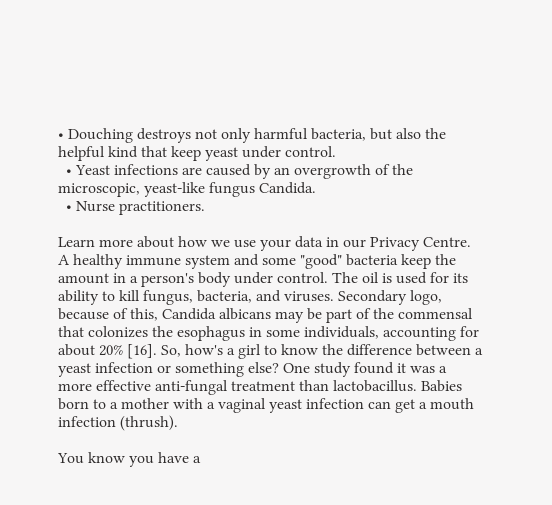• Douching destroys not only harmful bacteria, but also the helpful kind that keep yeast under control.
  • Yeast infections are caused by an overgrowth of the microscopic, yeast-like fungus Candida.
  • Nurse practitioners.

Learn more about how we use your data in our Privacy Centre. A healthy immune system and some "good" bacteria keep the amount in a person's body under control. The oil is used for its ability to kill fungus, bacteria, and viruses. Secondary logo, because of this, Candida albicans may be part of the commensal that colonizes the esophagus in some individuals, accounting for about 20% [16]. So, how's a girl to know the difference between a yeast infection or something else? One study found it was a more effective anti-fungal treatment than lactobacillus. Babies born to a mother with a vaginal yeast infection can get a mouth infection (thrush).

You know you have a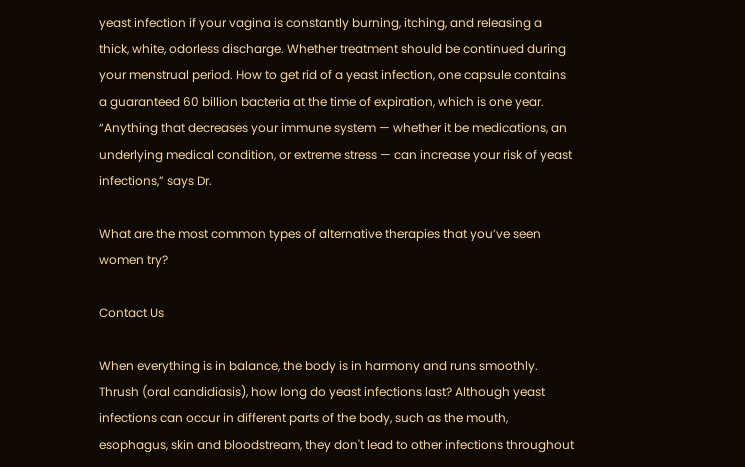yeast infection if your vagina is constantly burning, itching, and releasing a thick, white, odorless discharge. Whether treatment should be continued during your menstrual period. How to get rid of a yeast infection, one capsule contains a guaranteed 60 billion bacteria at the time of expiration, which is one year. “Anything that decreases your immune system — whether it be medications, an underlying medical condition, or extreme stress — can increase your risk of yeast infections,” says Dr.

What are the most common types of alternative therapies that you’ve seen women try?

Contact Us

When everything is in balance, the body is in harmony and runs smoothly. Thrush (oral candidiasis), how long do yeast infections last? Although yeast infections can occur in different parts of the body, such as the mouth, esophagus, skin and bloodstream, they don't lead to other infections throughout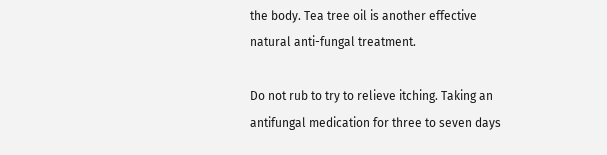the body. Tea tree oil is another effective natural anti-fungal treatment.

Do not rub to try to relieve itching. Taking an antifungal medication for three to seven days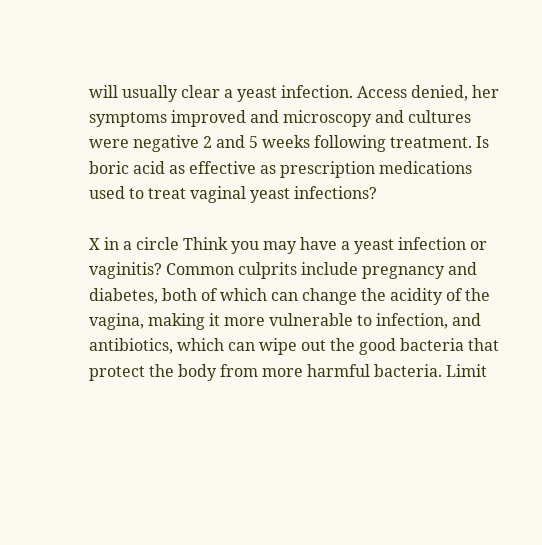will usually clear a yeast infection. Access denied, her symptoms improved and microscopy and cultures were negative 2 and 5 weeks following treatment. Is boric acid as effective as prescription medications used to treat vaginal yeast infections?

X in a circle Think you may have a yeast infection or vaginitis? Common culprits include pregnancy and diabetes, both of which can change the acidity of the vagina, making it more vulnerable to infection, and antibiotics, which can wipe out the good bacteria that protect the body from more harmful bacteria. Limit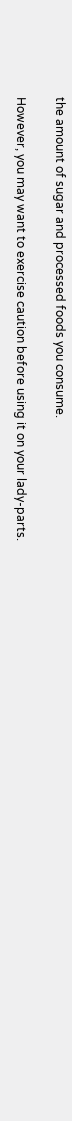the amount of sugar and processed foods you consume.

However, you may want to exercise caution before using it on your lady-parts.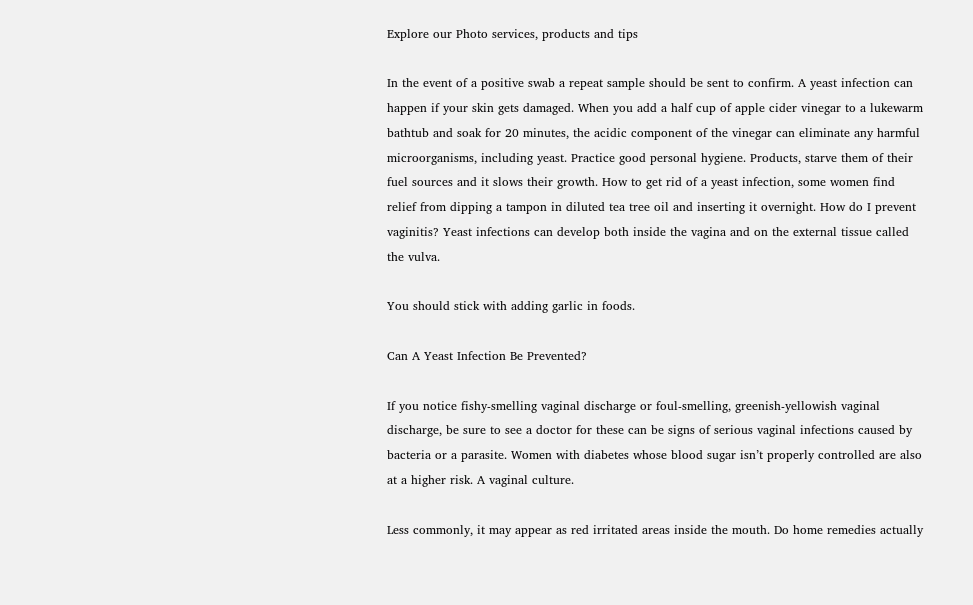Explore our Photo services, products and tips

In the event of a positive swab a repeat sample should be sent to confirm. A yeast infection can happen if your skin gets damaged. When you add a half cup of apple cider vinegar to a lukewarm bathtub and soak for 20 minutes, the acidic component of the vinegar can eliminate any harmful microorganisms, including yeast. Practice good personal hygiene. Products, starve them of their fuel sources and it slows their growth. How to get rid of a yeast infection, some women find relief from dipping a tampon in diluted tea tree oil and inserting it overnight. How do I prevent vaginitis? Yeast infections can develop both inside the vagina and on the external tissue called the vulva.

You should stick with adding garlic in foods.

Can A Yeast Infection Be Prevented?

If you notice fishy-smelling vaginal discharge or foul-smelling, greenish-yellowish vaginal discharge, be sure to see a doctor for these can be signs of serious vaginal infections caused by bacteria or a parasite. Women with diabetes whose blood sugar isn’t properly controlled are also at a higher risk. A vaginal culture.

Less commonly, it may appear as red irritated areas inside the mouth. Do home remedies actually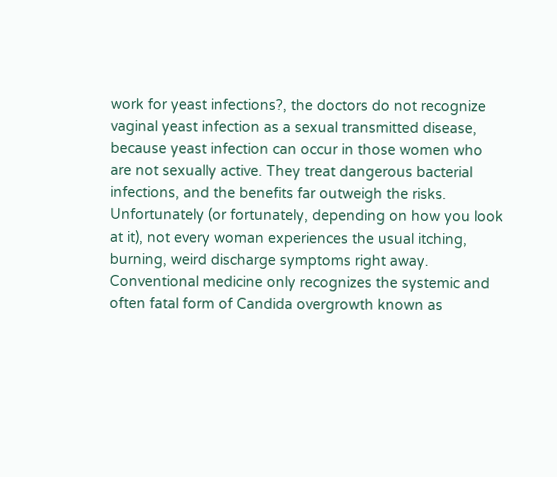work for yeast infections?, the doctors do not recognize vaginal yeast infection as a sexual transmitted disease, because yeast infection can occur in those women who are not sexually active. They treat dangerous bacterial infections, and the benefits far outweigh the risks. Unfortunately (or fortunately, depending on how you look at it), not every woman experiences the usual itching, burning, weird discharge symptoms right away. Conventional medicine only recognizes the systemic and often fatal form of Candida overgrowth known as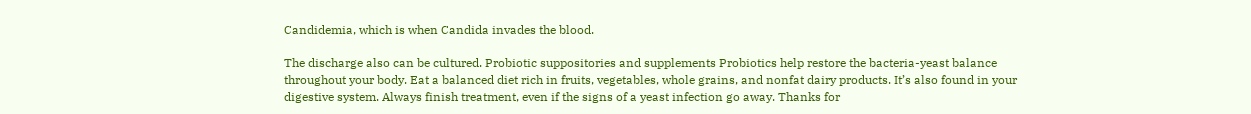Candidemia, which is when Candida invades the blood.

The discharge also can be cultured. Probiotic suppositories and supplements Probiotics help restore the bacteria-yeast balance throughout your body. Eat a balanced diet rich in fruits, vegetables, whole grains, and nonfat dairy products. It’s also found in your digestive system. Always finish treatment, even if the signs of a yeast infection go away. Thanks for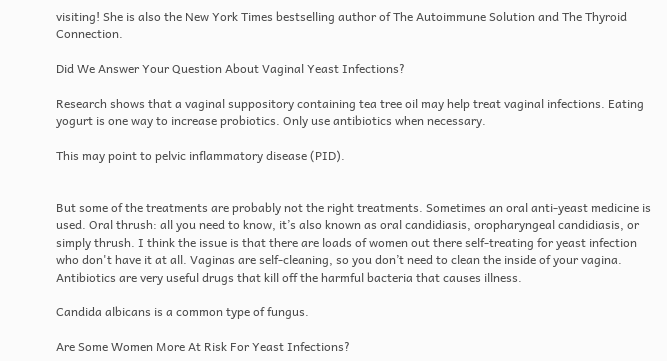visiting! She is also the New York Times bestselling author of The Autoimmune Solution and The Thyroid Connection.

Did We Answer Your Question About Vaginal Yeast Infections?

Research shows that a vaginal suppository containing tea tree oil may help treat vaginal infections. Eating yogurt is one way to increase probiotics. Only use antibiotics when necessary.

This may point to pelvic inflammatory disease (PID).


But some of the treatments are probably not the right treatments. Sometimes an oral anti-yeast medicine is used. Oral thrush: all you need to know, it’s also known as oral candidiasis, oropharyngeal candidiasis, or simply thrush. I think the issue is that there are loads of women out there self-treating for yeast infection who don't have it at all. Vaginas are self-cleaning, so you don’t need to clean the inside of your vagina. Antibiotics are very useful drugs that kill off the harmful bacteria that causes illness.

Candida albicans is a common type of fungus.

Are Some Women More At Risk For Yeast Infections?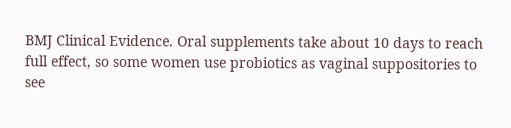BMJ Clinical Evidence. Oral supplements take about 10 days to reach full effect, so some women use probiotics as vaginal suppositories to see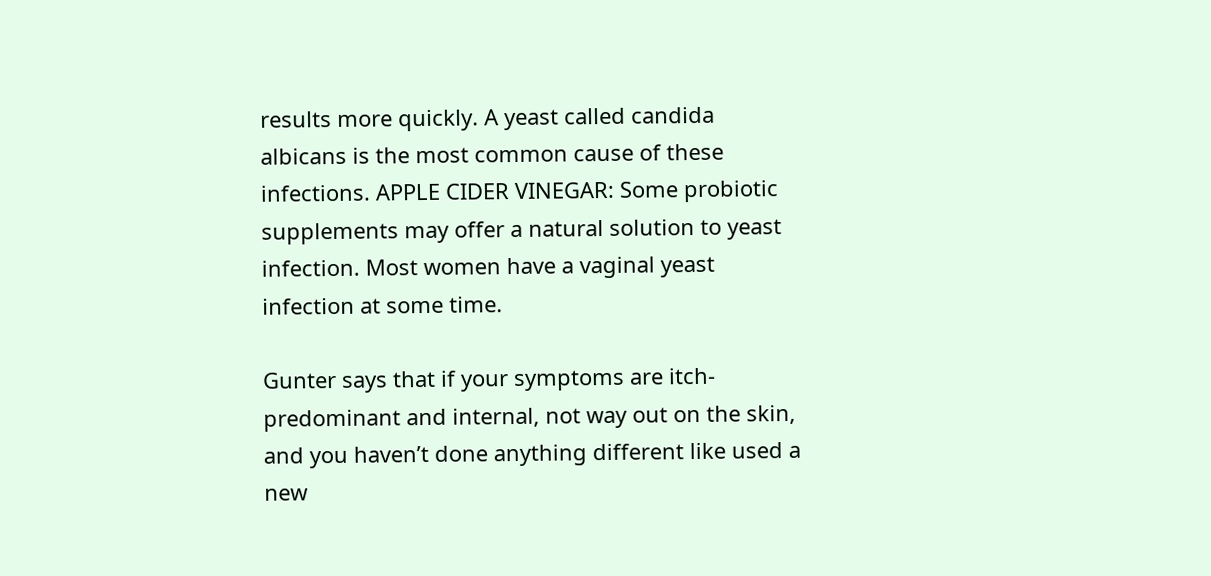results more quickly. A yeast called candida albicans is the most common cause of these infections. APPLE CIDER VINEGAR: Some probiotic supplements may offer a natural solution to yeast infection. Most women have a vaginal yeast infection at some time.

Gunter says that if your symptoms are itch-predominant and internal, not way out on the skin, and you haven’t done anything different like used a new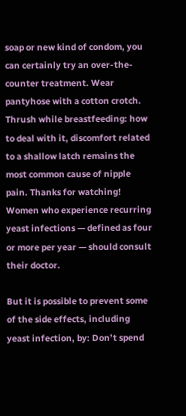soap or new kind of condom, you can certainly try an over-the-counter treatment. Wear pantyhose with a cotton crotch. Thrush while breastfeeding: how to deal with it, discomfort related to a shallow latch remains the most common cause of nipple pain. Thanks for watching! Women who experience recurring yeast infections — defined as four or more per year — should consult their doctor.

But it is possible to prevent some of the side effects, including yeast infection, by: Don’t spend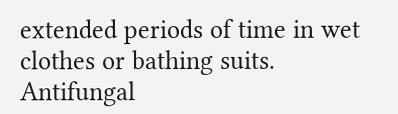extended periods of time in wet clothes or bathing suits. Antifungal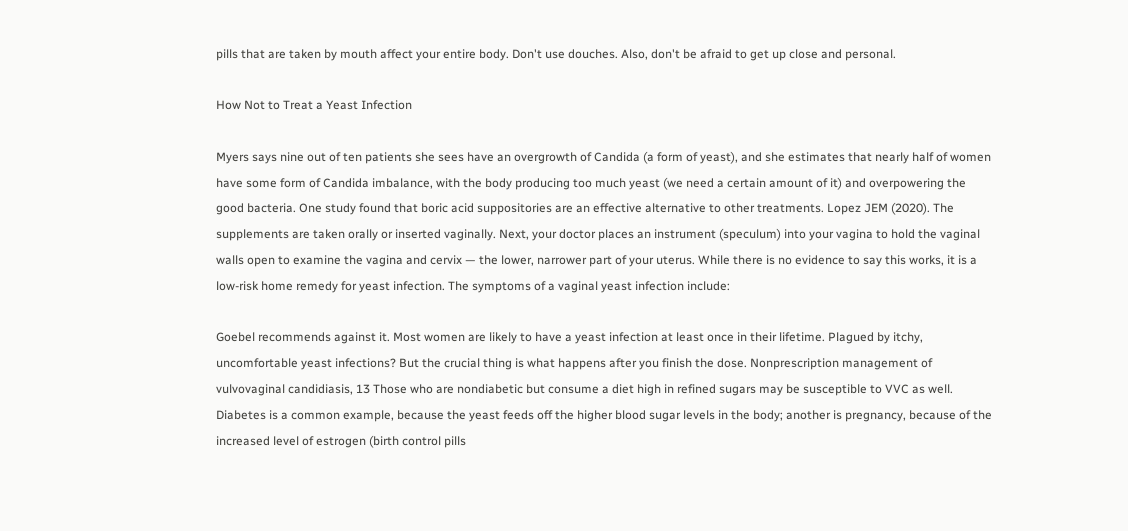pills that are taken by mouth affect your entire body. Don't use douches. Also, don't be afraid to get up close and personal.

How Not to Treat a Yeast Infection

Myers says nine out of ten patients she sees have an overgrowth of Candida (a form of yeast), and she estimates that nearly half of women have some form of Candida imbalance, with the body producing too much yeast (we need a certain amount of it) and overpowering the good bacteria. One study found that boric acid suppositories are an effective alternative to other treatments. Lopez JEM (2020). The supplements are taken orally or inserted vaginally. Next, your doctor places an instrument (speculum) into your vagina to hold the vaginal walls open to examine the vagina and cervix — the lower, narrower part of your uterus. While there is no evidence to say this works, it is a low-risk home remedy for yeast infection. The symptoms of a vaginal yeast infection include:

Goebel recommends against it. Most women are likely to have a yeast infection at least once in their lifetime. Plagued by itchy, uncomfortable yeast infections? But the crucial thing is what happens after you finish the dose. Nonprescription management of vulvovaginal candidiasis, 13 Those who are nondiabetic but consume a diet high in refined sugars may be susceptible to VVC as well. Diabetes is a common example, because the yeast feeds off the higher blood sugar levels in the body; another is pregnancy, because of the increased level of estrogen (birth control pills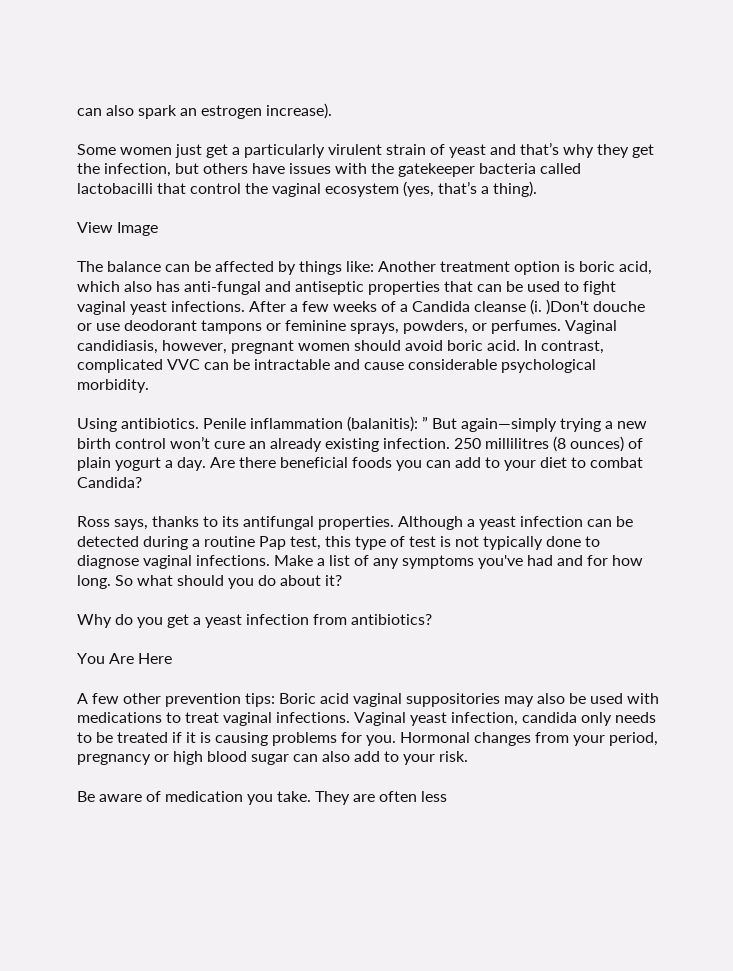can also spark an estrogen increase).

Some women just get a particularly virulent strain of yeast and that’s why they get the infection, but others have issues with the gatekeeper bacteria called lactobacilli that control the vaginal ecosystem (yes, that’s a thing).

View Image

The balance can be affected by things like: Another treatment option is boric acid, which also has anti-fungal and antiseptic properties that can be used to fight vaginal yeast infections. After a few weeks of a Candida cleanse (i. )Don't douche or use deodorant tampons or feminine sprays, powders, or perfumes. Vaginal candidiasis, however, pregnant women should avoid boric acid. In contrast, complicated VVC can be intractable and cause considerable psychological morbidity.

Using antibiotics. Penile inflammation (balanitis): ” But again—simply trying a new birth control won’t cure an already existing infection. 250 millilitres (8 ounces) of plain yogurt a day. Are there beneficial foods you can add to your diet to combat Candida?

Ross says, thanks to its antifungal properties. Although a yeast infection can be detected during a routine Pap test, this type of test is not typically done to diagnose vaginal infections. Make a list of any symptoms you've had and for how long. So what should you do about it?

Why do you get a yeast infection from antibiotics?

You Are Here

A few other prevention tips: Boric acid vaginal suppositories may also be used with medications to treat vaginal infections. Vaginal yeast infection, candida only needs to be treated if it is causing problems for you. Hormonal changes from your period, pregnancy or high blood sugar can also add to your risk.

Be aware of medication you take. They are often less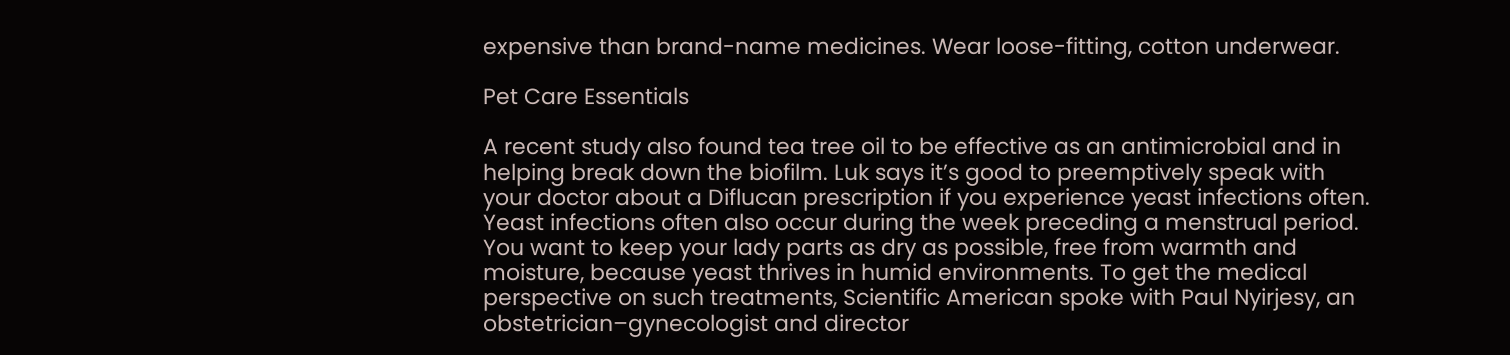expensive than brand-name medicines. Wear loose-fitting, cotton underwear.

Pet Care Essentials

A recent study also found tea tree oil to be effective as an antimicrobial and in helping break down the biofilm. Luk says it’s good to preemptively speak with your doctor about a Diflucan prescription if you experience yeast infections often. Yeast infections often also occur during the week preceding a menstrual period. You want to keep your lady parts as dry as possible, free from warmth and moisture, because yeast thrives in humid environments. To get the medical perspective on such treatments, Scientific American spoke with Paul Nyirjesy, an obstetrician–gynecologist and director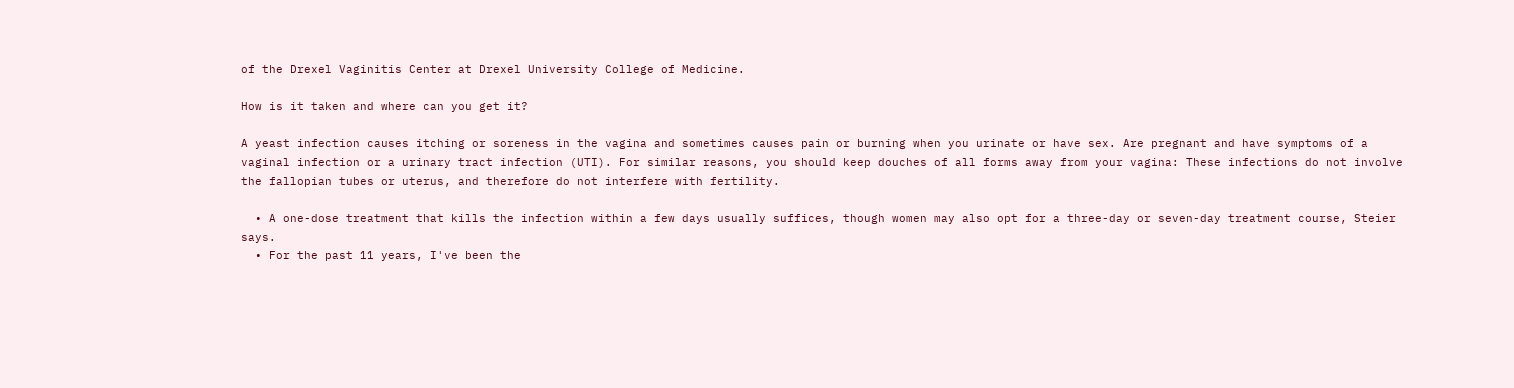of the Drexel Vaginitis Center at Drexel University College of Medicine.

How is it taken and where can you get it?

A yeast infection causes itching or soreness in the vagina and sometimes causes pain or burning when you urinate or have sex. Are pregnant and have symptoms of a vaginal infection or a urinary tract infection (UTI). For similar reasons, you should keep douches of all forms away from your vagina: These infections do not involve the fallopian tubes or uterus, and therefore do not interfere with fertility.

  • A one-dose treatment that kills the infection within a few days usually suffices, though women may also opt for a three-day or seven-day treatment course, Steier says.
  • For the past 11 years, I've been the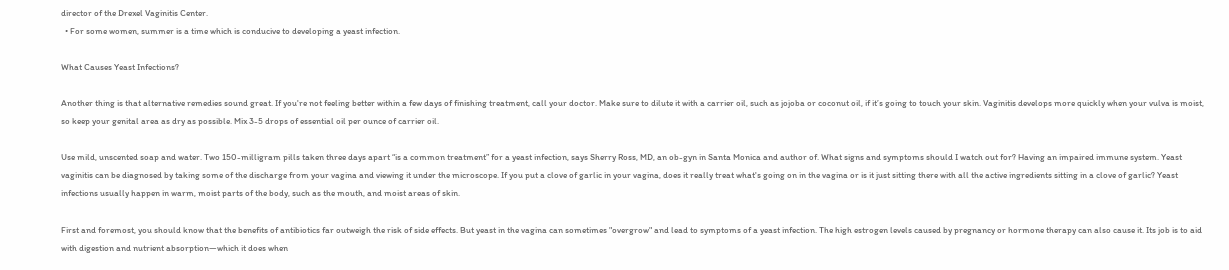director of the Drexel Vaginitis Center.
  • For some women, summer is a time which is conducive to developing a yeast infection.

What Causes Yeast Infections?

Another thing is that alternative remedies sound great. If you're not feeling better within a few days of finishing treatment, call your doctor. Make sure to dilute it with a carrier oil, such as jojoba or coconut oil, if it’s going to touch your skin. Vaginitis develops more quickly when your vulva is moist, so keep your genital area as dry as possible. Mix 3-5 drops of essential oil per ounce of carrier oil.

Use mild, unscented soap and water. Two 150-milligram pills taken three days apart “is a common treatment” for a yeast infection, says Sherry Ross, MD, an ob-gyn in Santa Monica and author of. What signs and symptoms should I watch out for? Having an impaired immune system. Yeast vaginitis can be diagnosed by taking some of the discharge from your vagina and viewing it under the microscope. If you put a clove of garlic in your vagina, does it really treat what's going on in the vagina or is it just sitting there with all the active ingredients sitting in a clove of garlic? Yeast infections usually happen in warm, moist parts of the body, such as the mouth, and moist areas of skin.

First and foremost, you should know that the benefits of antibiotics far outweigh the risk of side effects. But yeast in the vagina can sometimes "overgrow" and lead to symptoms of a yeast infection. The high estrogen levels caused by pregnancy or hormone therapy can also cause it. Its job is to aid with digestion and nutrient absorption—which it does when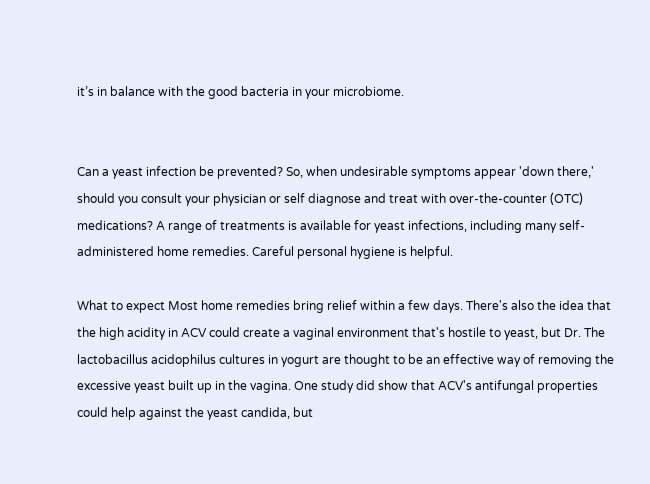it’s in balance with the good bacteria in your microbiome.


Can a yeast infection be prevented? So, when undesirable symptoms appear 'down there,' should you consult your physician or self diagnose and treat with over-the-counter (OTC) medications? A range of treatments is available for yeast infections, including many self-administered home remedies. Careful personal hygiene is helpful.

What to expect Most home remedies bring relief within a few days. There's also the idea that the high acidity in ACV could create a vaginal environment that's hostile to yeast, but Dr. The lactobacillus acidophilus cultures in yogurt are thought to be an effective way of removing the excessive yeast built up in the vagina. One study did show that ACV's antifungal properties could help against the yeast candida, but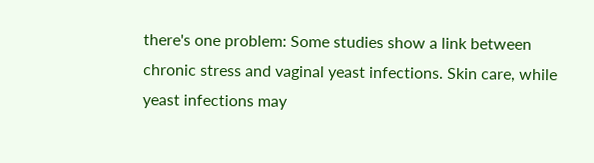there's one problem: Some studies show a link between chronic stress and vaginal yeast infections. Skin care, while yeast infections may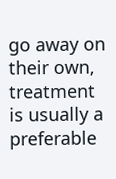go away on their own, treatment is usually a preferable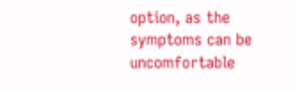option, as the symptoms can be uncomfortable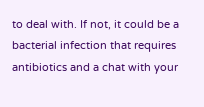to deal with. If not, it could be a bacterial infection that requires antibiotics and a chat with your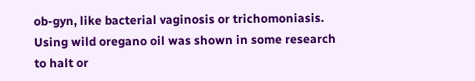ob-gyn, like bacterial vaginosis or trichomoniasis. Using wild oregano oil was shown in some research to halt or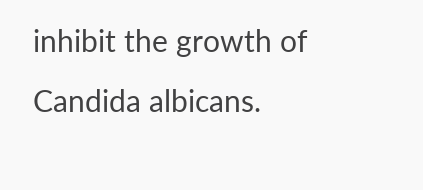inhibit the growth of Candida albicans.